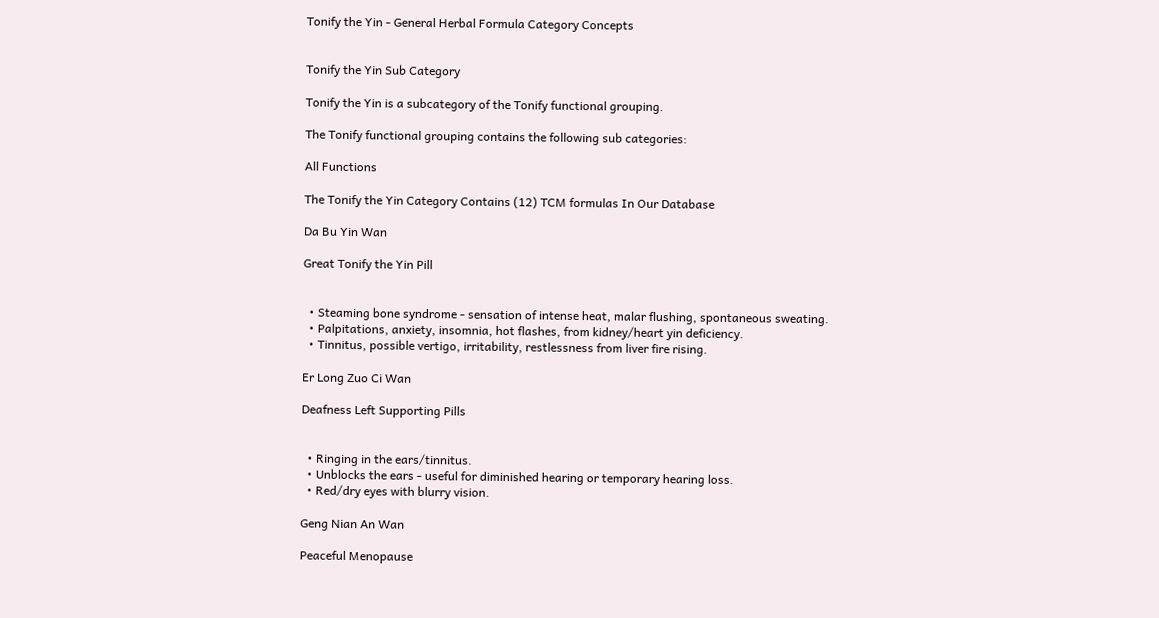Tonify the Yin - General Herbal Formula Category Concepts


Tonify the Yin Sub Category

Tonify the Yin is a subcategory of the Tonify functional grouping.

The Tonify functional grouping contains the following sub categories:

All Functions

The Tonify the Yin Category Contains (12) TCM formulas In Our Database

Da Bu Yin Wan

Great Tonify the Yin Pill


  • Steaming bone syndrome - sensation of intense heat, malar flushing, spontaneous sweating.
  • Palpitations, anxiety, insomnia, hot flashes, from kidney/heart yin deficiency.
  • Tinnitus, possible vertigo, irritability, restlessness from liver fire rising.

Er Long Zuo Ci Wan

Deafness Left Supporting Pills


  • Ringing in the ears/tinnitus.
  • Unblocks the ears - useful for diminished hearing or temporary hearing loss.
  • Red/dry eyes with blurry vision.

Geng Nian An Wan

Peaceful Menopause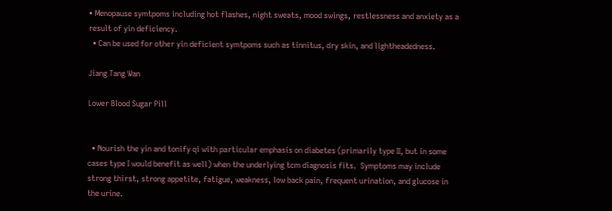• Menopause symtpoms including hot flashes, night sweats, mood swings, restlessness and anxiety as a result of yin deficiency.
  • Can be used for other yin deficient symtpoms such as tinnitus, dry skin, and lightheadedness.

Jiang Tang Wan

Lower Blood Sugar Pill


  • Nourish the yin and tonify qi with particular emphasis on diabetes (primarily type II, but in some cases type I would benefit as well) when the underlying tcm diagnosis fits.  Symptoms may include strong thirst, strong appetite, fatigue, weakness, low back pain, frequent urination, and glucose in the urine.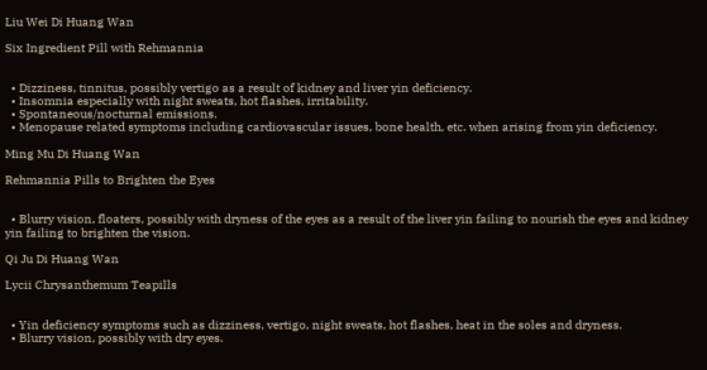Liu Wei Di Huang Wan

Six Ingredient Pill with Rehmannia


  • Dizziness, tinnitus, possibly vertigo as a result of kidney and liver yin deficiency.
  • Insomnia especially with night sweats, hot flashes, irritability.
  • Spontaneous/nocturnal emissions.
  • Menopause related symptoms including cardiovascular issues, bone health, etc. when arising from yin deficiency.

Ming Mu Di Huang Wan

Rehmannia Pills to Brighten the Eyes


  • Blurry vision, floaters, possibly with dryness of the eyes as a result of the liver yin failing to nourish the eyes and kidney yin failing to brighten the vision.

Qi Ju Di Huang Wan

Lycii Chrysanthemum Teapills


  • Yin deficiency symptoms such as dizziness, vertigo, night sweats, hot flashes, heat in the soles and dryness.
  • Blurry vision, possibly with dry eyes.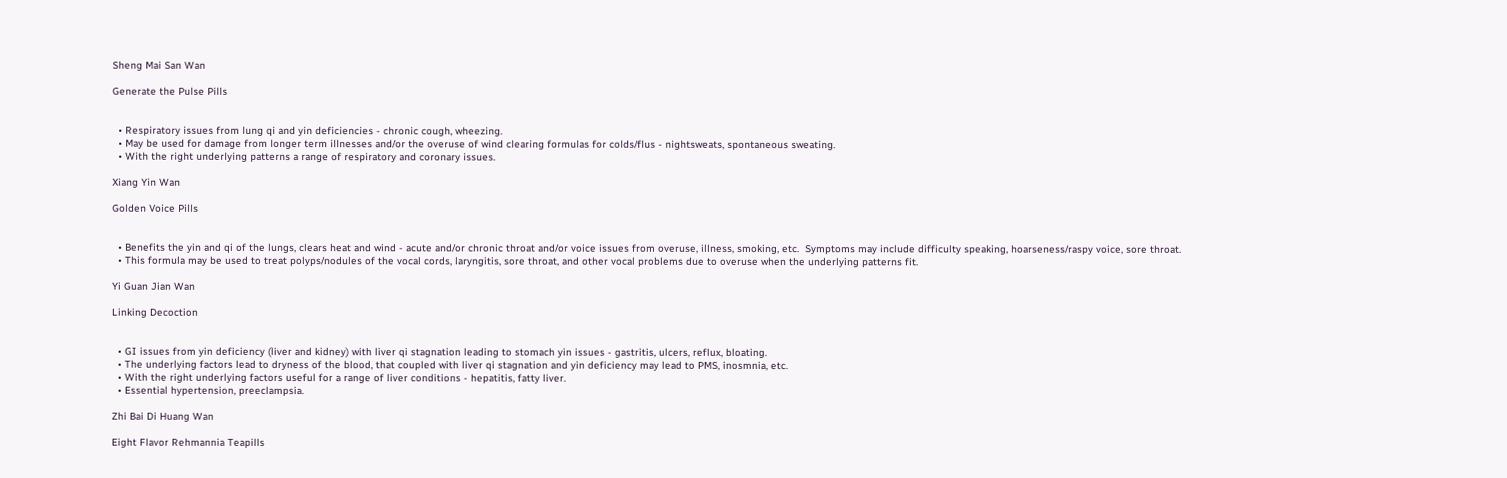Sheng Mai San Wan

Generate the Pulse Pills


  • Respiratory issues from lung qi and yin deficiencies - chronic cough, wheezing.
  • May be used for damage from longer term illnesses and/or the overuse of wind clearing formulas for colds/flus - nightsweats, spontaneous sweating.
  • With the right underlying patterns a range of respiratory and coronary issues.

Xiang Yin Wan

Golden Voice Pills


  • Benefits the yin and qi of the lungs, clears heat and wind - acute and/or chronic throat and/or voice issues from overuse, illness, smoking, etc.  Symptoms may include difficulty speaking, hoarseness/raspy voice, sore throat.
  • This formula may be used to treat polyps/nodules of the vocal cords, laryngitis, sore throat, and other vocal problems due to overuse when the underlying patterns fit.

Yi Guan Jian Wan

Linking Decoction


  • GI issues from yin deficiency (liver and kidney) with liver qi stagnation leading to stomach yin issues - gastritis, ulcers, reflux, bloating.
  • The underlying factors lead to dryness of the blood, that coupled with liver qi stagnation and yin deficiency may lead to PMS, inosmnia, etc.
  • With the right underlying factors useful for a range of liver conditions - hepatitis, fatty liver.
  • Essential hypertension, preeclampsia.

Zhi Bai Di Huang Wan

Eight Flavor Rehmannia Teapills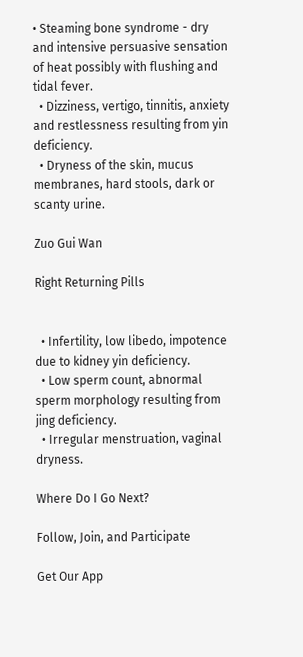• Steaming bone syndrome - dry and intensive persuasive sensation of heat possibly with flushing and tidal fever.
  • Dizziness, vertigo, tinnitis, anxiety and restlessness resulting from yin deficiency.
  • Dryness of the skin, mucus membranes, hard stools, dark or scanty urine.

Zuo Gui Wan

Right Returning Pills


  • Infertility, low libedo, impotence due to kidney yin deficiency.
  • Low sperm count, abnormal sperm morphology resulting from jing deficiency.
  • Irregular menstruation, vaginal dryness.

Where Do I Go Next?

Follow, Join, and Participate

Get Our App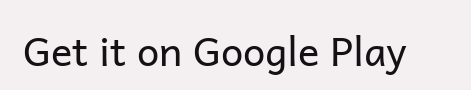Get it on Google Play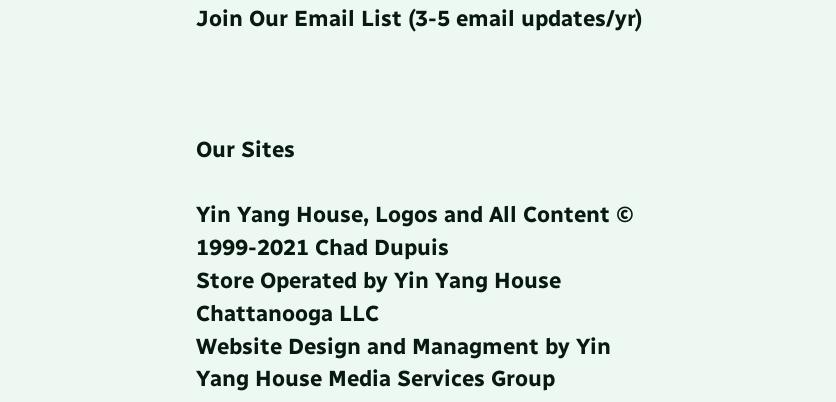Join Our Email List (3-5 email updates/yr)



Our Sites

Yin Yang House, Logos and All Content © 1999-2021 Chad Dupuis
Store Operated by Yin Yang House Chattanooga LLC
Website Design and Managment by Yin Yang House Media Services Group